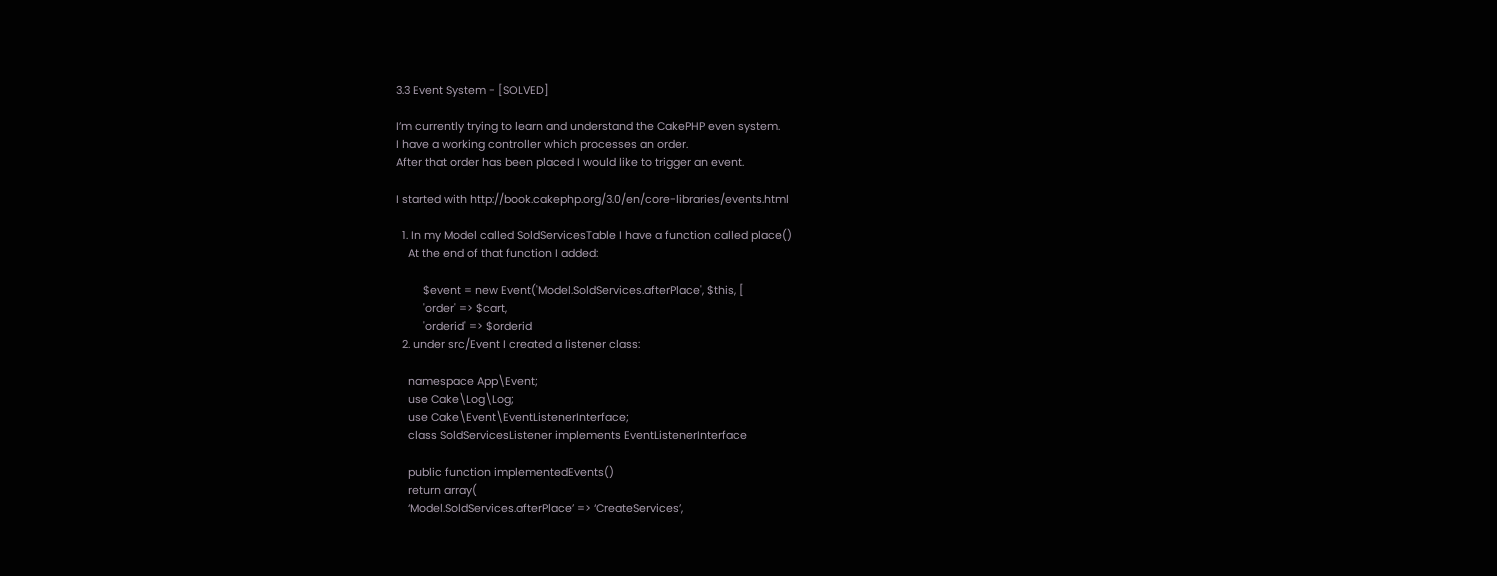3.3 Event System - [SOLVED]

I’m currently trying to learn and understand the CakePHP even system.
I have a working controller which processes an order.
After that order has been placed I would like to trigger an event.

I started with http://book.cakephp.org/3.0/en/core-libraries/events.html

  1. In my Model called SoldServicesTable I have a function called place()
    At the end of that function I added:

         $event = new Event('Model.SoldServices.afterPlace', $this, [
         'order' => $cart,
         'orderid' => $orderid
  2. under src/Event I created a listener class:

    namespace App\Event;
    use Cake\Log\Log;
    use Cake\Event\EventListenerInterface;
    class SoldServicesListener implements EventListenerInterface

    public function implementedEvents()
    return array(
    ‘Model.SoldServices.afterPlace’ => ‘CreateServices’,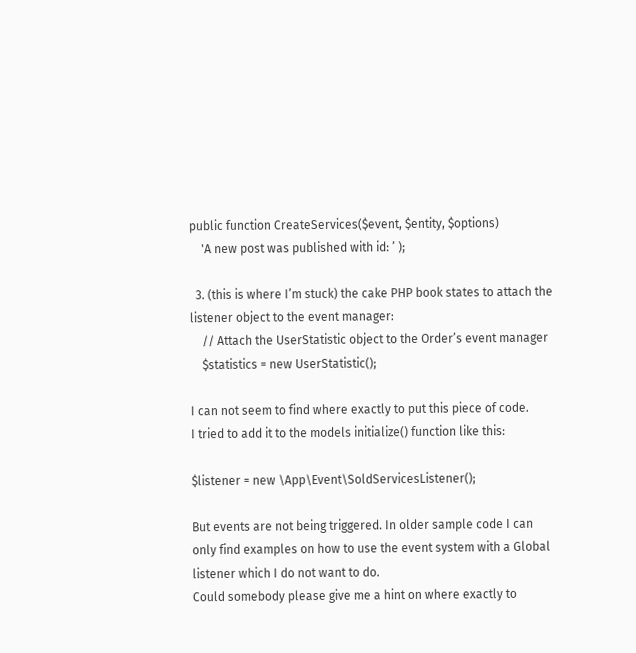public function CreateServices($event, $entity, $options)
    'A new post was published with id: ’ );

  3. (this is where I’m stuck) the cake PHP book states to attach the listener object to the event manager:
    // Attach the UserStatistic object to the Order’s event manager
    $statistics = new UserStatistic();

I can not seem to find where exactly to put this piece of code.
I tried to add it to the models initialize() function like this:

$listener = new \App\Event\SoldServicesListener();

But events are not being triggered. In older sample code I can only find examples on how to use the event system with a Global listener which I do not want to do.
Could somebody please give me a hint on where exactly to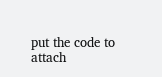put the code to attach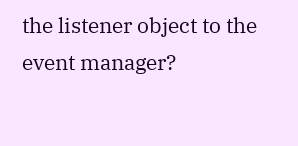the listener object to the event manager?